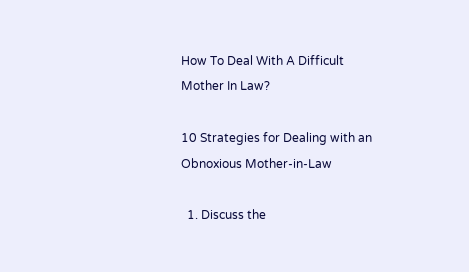How To Deal With A Difficult Mother In Law?

10 Strategies for Dealing with an Obnoxious Mother-in-Law

  1. Discuss the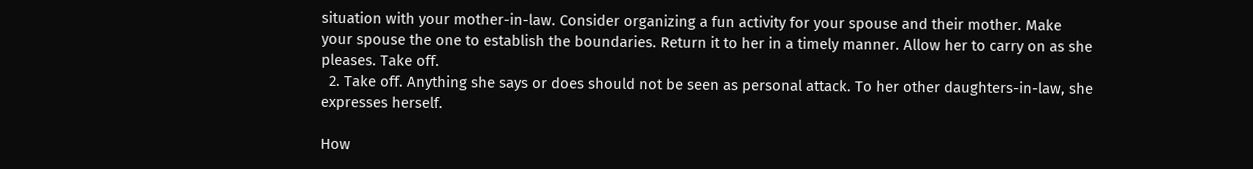situation with your mother-in-law. Consider organizing a fun activity for your spouse and their mother. Make your spouse the one to establish the boundaries. Return it to her in a timely manner. Allow her to carry on as she pleases. Take off.
  2. Take off. Anything she says or does should not be seen as personal attack. To her other daughters-in-law, she expresses herself.

How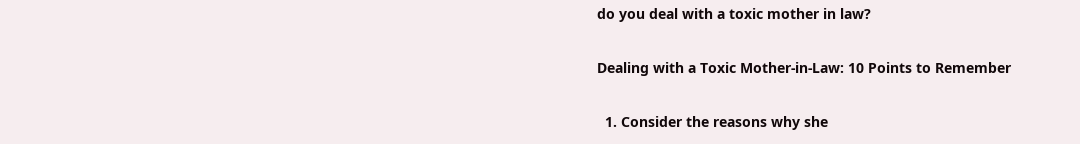do you deal with a toxic mother in law?

Dealing with a Toxic Mother-in-Law: 10 Points to Remember

  1. Consider the reasons why she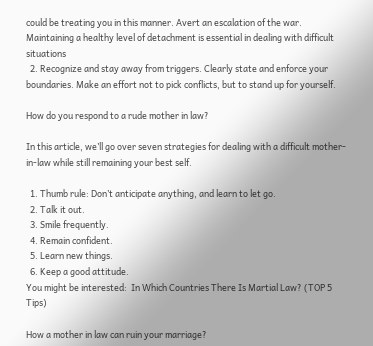could be treating you in this manner. Avert an escalation of the war. Maintaining a healthy level of detachment is essential in dealing with difficult situations
  2. Recognize and stay away from triggers. Clearly state and enforce your boundaries. Make an effort not to pick conflicts, but to stand up for yourself.

How do you respond to a rude mother in law?

In this article, we’ll go over seven strategies for dealing with a difficult mother-in-law while still remaining your best self.

  1. Thumb rule: Don’t anticipate anything, and learn to let go.
  2. Talk it out.
  3. Smile frequently.
  4. Remain confident.
  5. Learn new things.
  6. Keep a good attitude.
You might be interested:  In Which Countries There Is Martial Law? (TOP 5 Tips)

How a mother in law can ruin your marriage?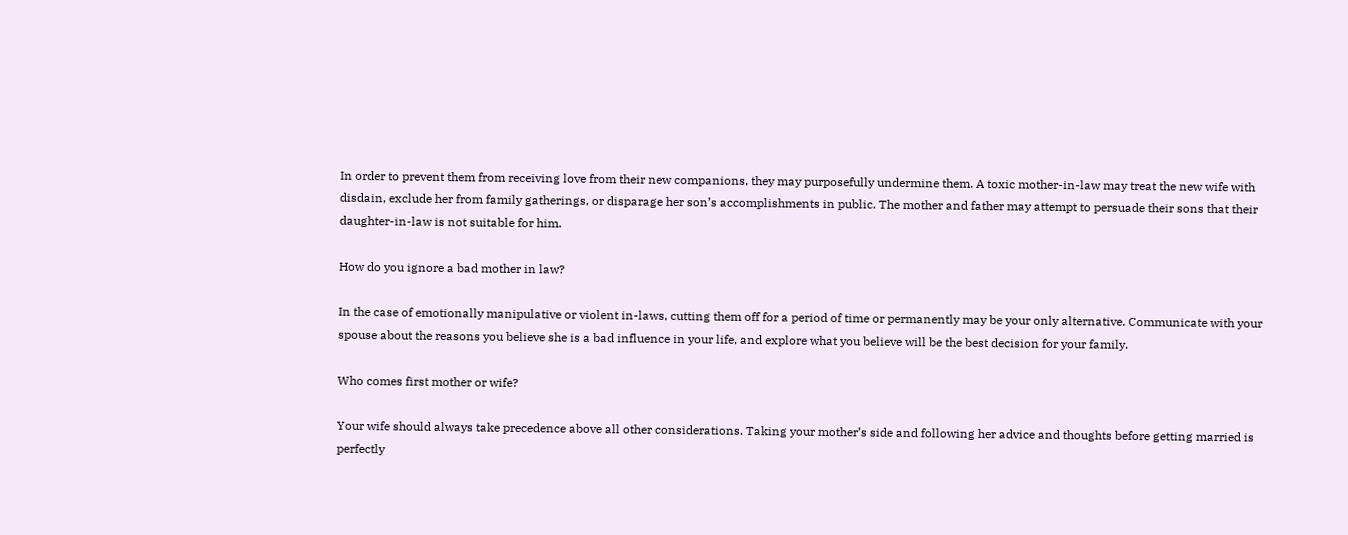In order to prevent them from receiving love from their new companions, they may purposefully undermine them. A toxic mother-in-law may treat the new wife with disdain, exclude her from family gatherings, or disparage her son’s accomplishments in public. The mother and father may attempt to persuade their sons that their daughter-in-law is not suitable for him.

How do you ignore a bad mother in law?

In the case of emotionally manipulative or violent in-laws, cutting them off for a period of time or permanently may be your only alternative. Communicate with your spouse about the reasons you believe she is a bad influence in your life, and explore what you believe will be the best decision for your family.

Who comes first mother or wife?

Your wife should always take precedence above all other considerations. Taking your mother’s side and following her advice and thoughts before getting married is perfectly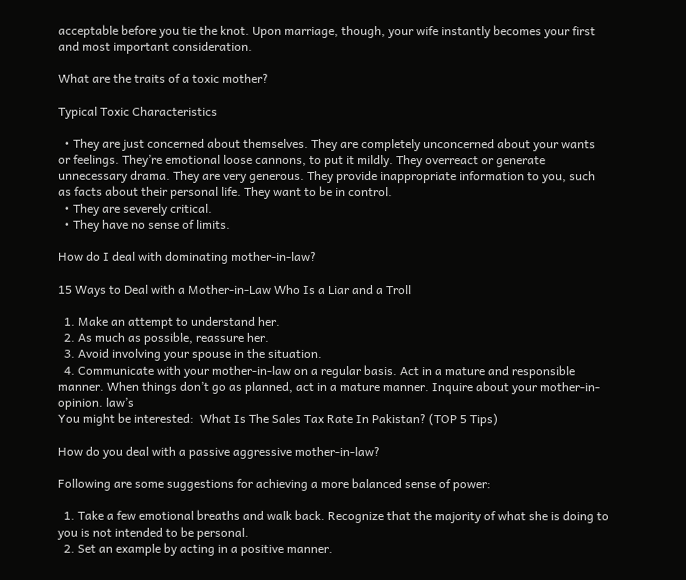acceptable before you tie the knot. Upon marriage, though, your wife instantly becomes your first and most important consideration.

What are the traits of a toxic mother?

Typical Toxic Characteristics

  • They are just concerned about themselves. They are completely unconcerned about your wants or feelings. They’re emotional loose cannons, to put it mildly. They overreact or generate unnecessary drama. They are very generous. They provide inappropriate information to you, such as facts about their personal life. They want to be in control.
  • They are severely critical.
  • They have no sense of limits.

How do I deal with dominating mother-in-law?

15 Ways to Deal with a Mother-in-Law Who Is a Liar and a Troll

  1. Make an attempt to understand her.
  2. As much as possible, reassure her.
  3. Avoid involving your spouse in the situation.
  4. Communicate with your mother-in-law on a regular basis. Act in a mature and responsible manner. When things don’t go as planned, act in a mature manner. Inquire about your mother-in-opinion. law’s
You might be interested:  What Is The Sales Tax Rate In Pakistan? (TOP 5 Tips)

How do you deal with a passive aggressive mother-in-law?

Following are some suggestions for achieving a more balanced sense of power:

  1. Take a few emotional breaths and walk back. Recognize that the majority of what she is doing to you is not intended to be personal.
  2. Set an example by acting in a positive manner.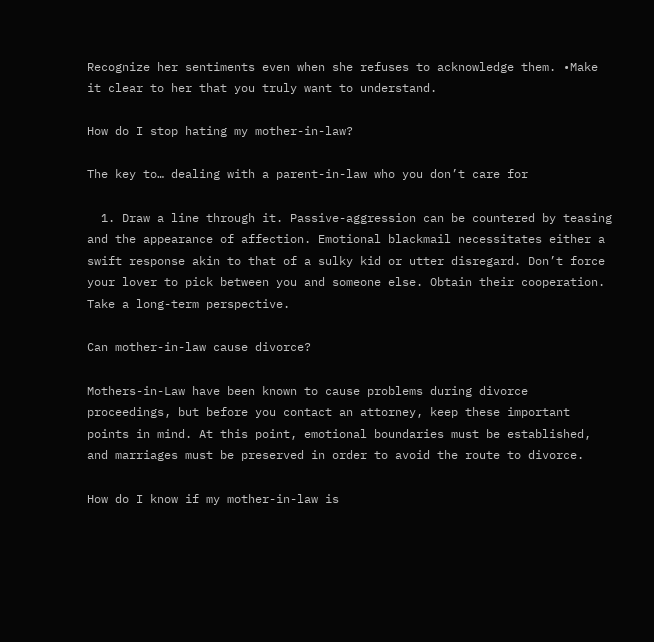Recognize her sentiments even when she refuses to acknowledge them. •Make it clear to her that you truly want to understand.

How do I stop hating my mother-in-law?

The key to… dealing with a parent-in-law who you don’t care for

  1. Draw a line through it. Passive-aggression can be countered by teasing and the appearance of affection. Emotional blackmail necessitates either a swift response akin to that of a sulky kid or utter disregard. Don’t force your lover to pick between you and someone else. Obtain their cooperation. Take a long-term perspective.

Can mother-in-law cause divorce?

Mothers-in-Law have been known to cause problems during divorce proceedings, but before you contact an attorney, keep these important points in mind. At this point, emotional boundaries must be established, and marriages must be preserved in order to avoid the route to divorce.

How do I know if my mother-in-law is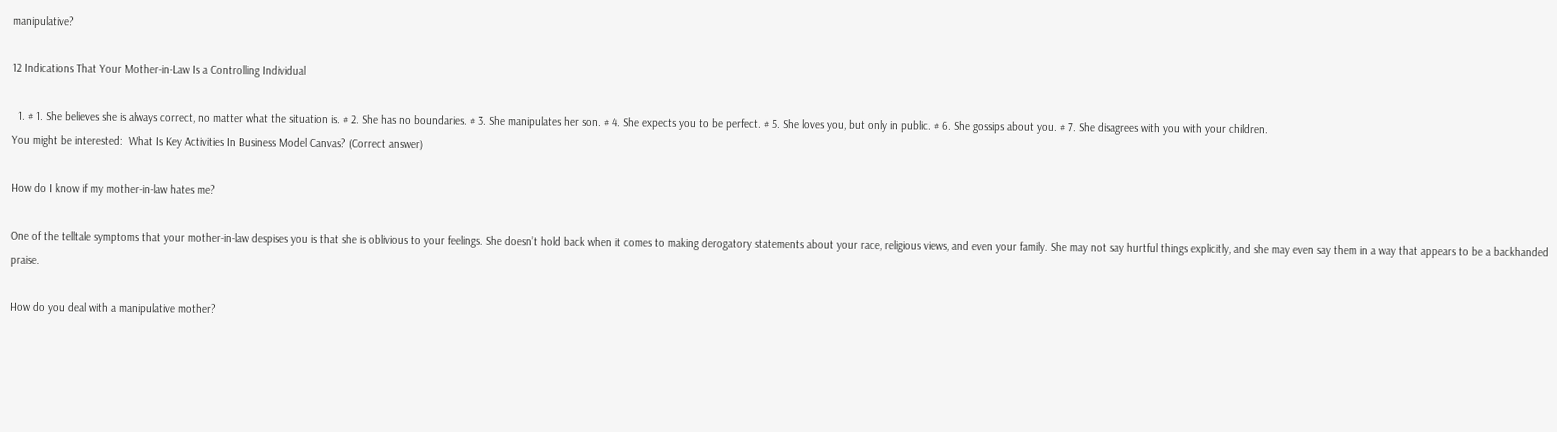manipulative?

12 Indications That Your Mother-in-Law Is a Controlling Individual

  1. # 1. She believes she is always correct, no matter what the situation is. # 2. She has no boundaries. # 3. She manipulates her son. # 4. She expects you to be perfect. # 5. She loves you, but only in public. # 6. She gossips about you. # 7. She disagrees with you with your children.
You might be interested:  What Is Key Activities In Business Model Canvas? (Correct answer)

How do I know if my mother-in-law hates me?

One of the telltale symptoms that your mother-in-law despises you is that she is oblivious to your feelings. She doesn’t hold back when it comes to making derogatory statements about your race, religious views, and even your family. She may not say hurtful things explicitly, and she may even say them in a way that appears to be a backhanded praise.

How do you deal with a manipulative mother?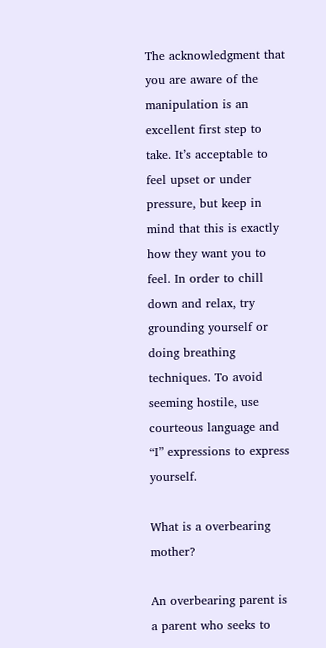The acknowledgment that you are aware of the manipulation is an excellent first step to take. It’s acceptable to feel upset or under pressure, but keep in mind that this is exactly how they want you to feel. In order to chill down and relax, try grounding yourself or doing breathing techniques. To avoid seeming hostile, use courteous language and “I” expressions to express yourself.

What is a overbearing mother?

An overbearing parent is a parent who seeks to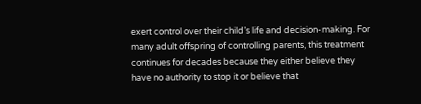exert control over their child’s life and decision-making. For many adult offspring of controlling parents, this treatment continues for decades because they either believe they have no authority to stop it or believe that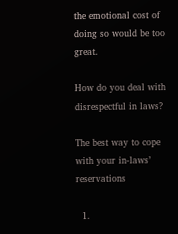the emotional cost of doing so would be too great.

How do you deal with disrespectful in laws?

The best way to cope with your in-laws’ reservations

  1.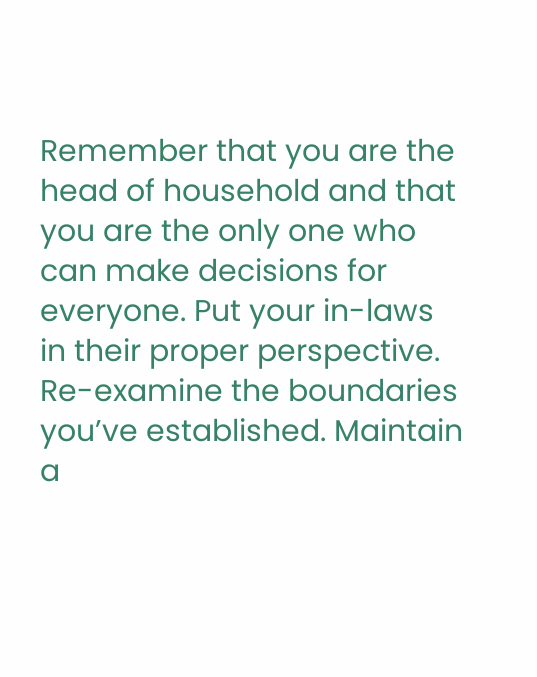Remember that you are the head of household and that you are the only one who can make decisions for everyone. Put your in-laws in their proper perspective. Re-examine the boundaries you’ve established. Maintain a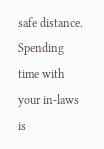safe distance. Spending time with your in-laws is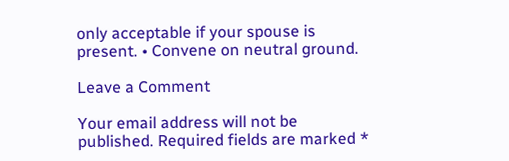only acceptable if your spouse is present. • Convene on neutral ground.

Leave a Comment

Your email address will not be published. Required fields are marked *